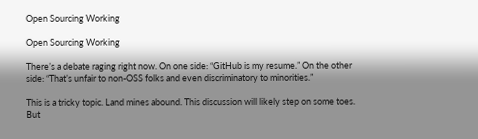Open Sourcing Working

Open Sourcing Working

There’s a debate raging right now. On one side: “GitHub is my resume.” On the other side: “That’s unfair to non-OSS folks and even discriminatory to minorities.”

This is a tricky topic. Land mines abound. This discussion will likely step on some toes. But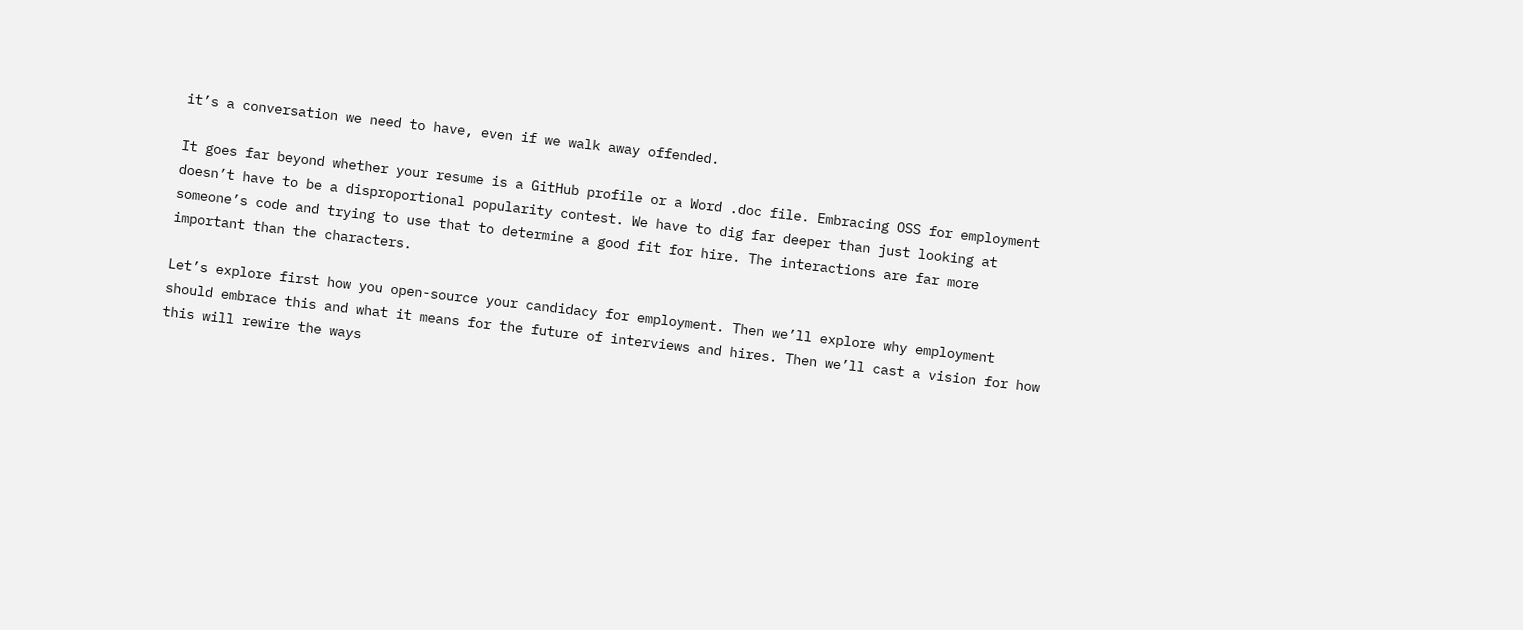it’s a conversation we need to have, even if we walk away offended.

It goes far beyond whether your resume is a GitHub profile or a Word .doc file. Embracing OSS for employment doesn’t have to be a disproportional popularity contest. We have to dig far deeper than just looking at someone’s code and trying to use that to determine a good fit for hire. The interactions are far more important than the characters.

Let’s explore first how you open-source your candidacy for employment. Then we’ll explore why employment should embrace this and what it means for the future of interviews and hires. Then we’ll cast a vision for how this will rewire the ways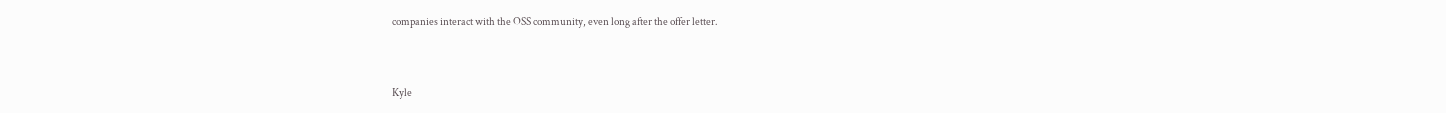companies interact with the OSS community, even long after the offer letter.


Kyle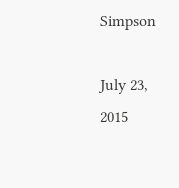Simpson

July 23, 2015